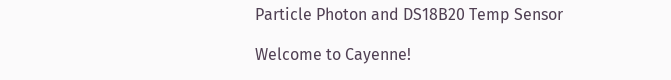Particle Photon and DS18B20 Temp Sensor

Welcome to Cayenne!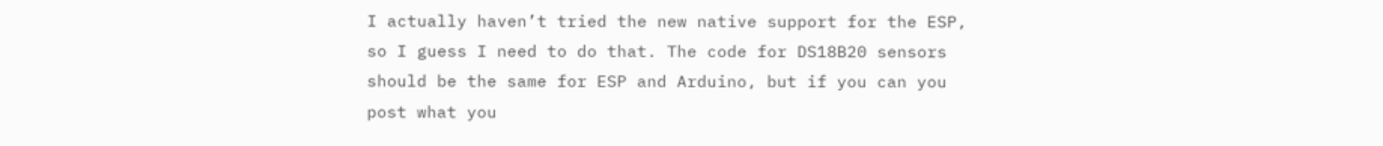I actually haven’t tried the new native support for the ESP, so I guess I need to do that. The code for DS18B20 sensors should be the same for ESP and Arduino, but if you can you post what you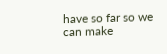have so far so we can make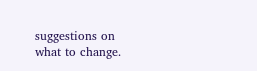suggestions on what to change.